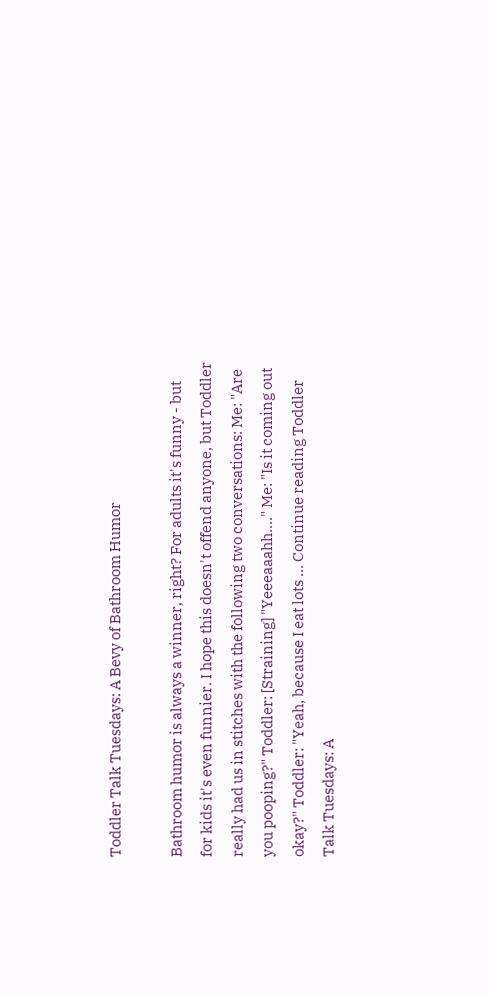Toddler Talk Tuesdays: A Bevy of Bathroom Humor

Bathroom humor is always a winner, right? For adults it's funny - but for kids it's even funnier. I hope this doesn't offend anyone, but Toddler really had us in stitches with the following two conversations: Me: "Are you pooping?" Toddler: [Straining] "Yeeeaaahh...." Me: "Is it coming out okay?" Toddler: "Yeah, because I eat lots … Continue reading Toddler Talk Tuesdays: A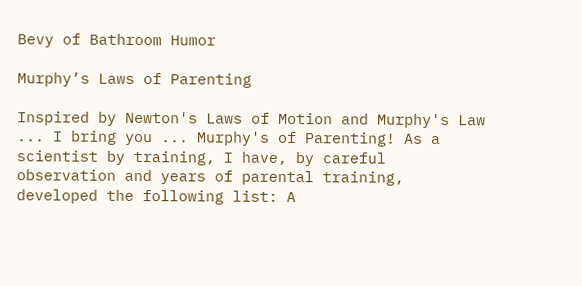Bevy of Bathroom Humor

Murphy’s Laws of Parenting

Inspired by Newton's Laws of Motion and Murphy's Law ... I bring you ... Murphy's of Parenting! As a scientist by training, I have, by careful observation and years of parental training, developed the following list: A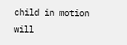child in motion will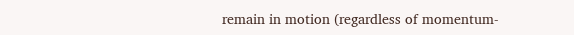remain in motion (regardless of momentum-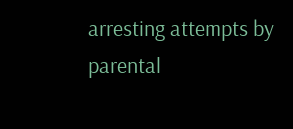arresting attempts by parental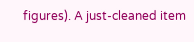figures). A just-cleaned item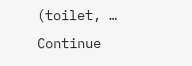(toilet, … Continue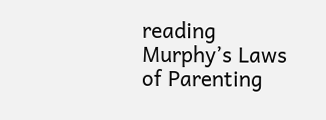reading Murphy’s Laws of Parenting